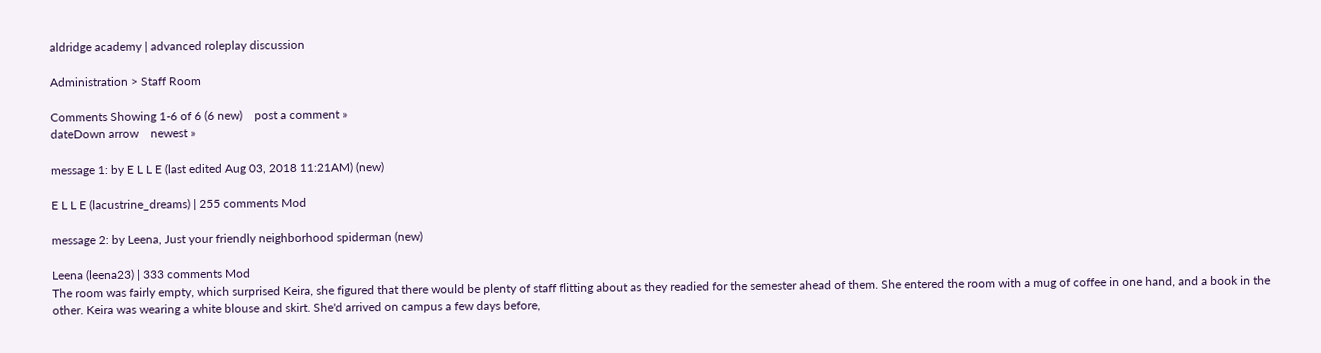aldridge academy | advanced roleplay discussion

Administration > Staff Room

Comments Showing 1-6 of 6 (6 new)    post a comment »
dateDown arrow    newest »

message 1: by E L L E (last edited Aug 03, 2018 11:21AM) (new)

E L L E (lacustrine_dreams) | 255 comments Mod

message 2: by Leena, Just your friendly neighborhood spiderman (new)

Leena (leena23) | 333 comments Mod
The room was fairly empty, which surprised Keira, she figured that there would be plenty of staff flitting about as they readied for the semester ahead of them. She entered the room with a mug of coffee in one hand, and a book in the other. Keira was wearing a white blouse and skirt. She'd arrived on campus a few days before,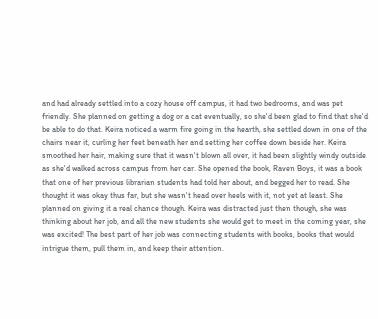and had already settled into a cozy house off campus, it had two bedrooms, and was pet friendly. She planned on getting a dog or a cat eventually, so she'd been glad to find that she'd be able to do that. Keira noticed a warm fire going in the hearth, she settled down in one of the chairs near it, curling her feet beneath her and setting her coffee down beside her. Keira smoothed her hair, making sure that it wasn't blown all over, it had been slightly windy outside as she'd walked across campus from her car. She opened the book, Raven Boys, it was a book that one of her previous librarian students had told her about, and begged her to read. She thought it was okay thus far, but she wasn't head over heels with it, not yet at least. She planned on giving it a real chance though. Keira was distracted just then though, she was thinking about her job, and all the new students she would get to meet in the coming year, she was excited! The best part of her job was connecting students with books, books that would intrigue them, pull them in, and keep their attention.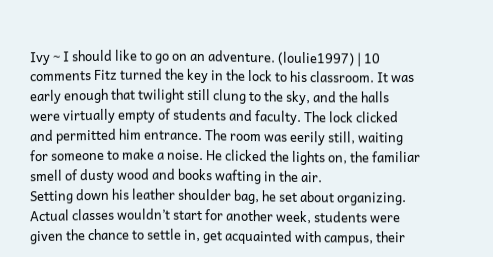Ivy ~ I should like to go on an adventure. (loulie1997) | 10 comments Fitz turned the key in the lock to his classroom. It was early enough that twilight still clung to the sky, and the halls were virtually empty of students and faculty. The lock clicked and permitted him entrance. The room was eerily still, waiting for someone to make a noise. He clicked the lights on, the familiar smell of dusty wood and books wafting in the air.
Setting down his leather shoulder bag, he set about organizing. Actual classes wouldn’t start for another week, students were given the chance to settle in, get acquainted with campus, their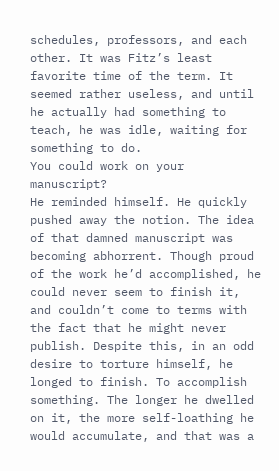schedules, professors, and each other. It was Fitz’s least favorite time of the term. It seemed rather useless, and until he actually had something to teach, he was idle, waiting for something to do.
You could work on your manuscript?
He reminded himself. He quickly pushed away the notion. The idea of that damned manuscript was becoming abhorrent. Though proud of the work he’d accomplished, he could never seem to finish it, and couldn’t come to terms with the fact that he might never publish. Despite this, in an odd desire to torture himself, he longed to finish. To accomplish something. The longer he dwelled on it, the more self-loathing he would accumulate, and that was a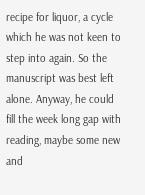recipe for liquor, a cycle which he was not keen to step into again. So the manuscript was best left alone. Anyway, he could fill the week long gap with reading, maybe some new and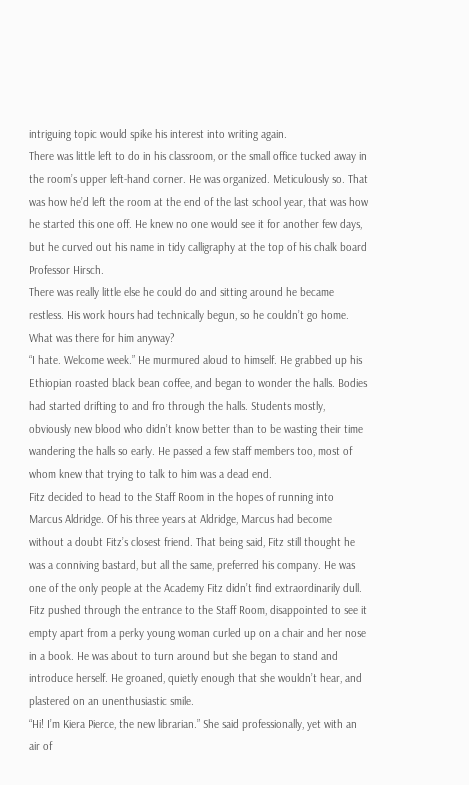intriguing topic would spike his interest into writing again.
There was little left to do in his classroom, or the small office tucked away in the room’s upper left-hand corner. He was organized. Meticulously so. That was how he’d left the room at the end of the last school year, that was how he started this one off. He knew no one would see it for another few days, but he curved out his name in tidy calligraphy at the top of his chalk board Professor Hirsch.
There was really little else he could do and sitting around he became restless. His work hours had technically begun, so he couldn’t go home. What was there for him anyway?
“I hate. Welcome week.” He murmured aloud to himself. He grabbed up his Ethiopian roasted black bean coffee, and began to wonder the halls. Bodies had started drifting to and fro through the halls. Students mostly, obviously new blood who didn’t know better than to be wasting their time wandering the halls so early. He passed a few staff members too, most of whom knew that trying to talk to him was a dead end.
Fitz decided to head to the Staff Room in the hopes of running into Marcus Aldridge. Of his three years at Aldridge, Marcus had become without a doubt Fitz’s closest friend. That being said, Fitz still thought he was a conniving bastard, but all the same, preferred his company. He was one of the only people at the Academy Fitz didn’t find extraordinarily dull.
Fitz pushed through the entrance to the Staff Room, disappointed to see it empty apart from a perky young woman curled up on a chair and her nose in a book. He was about to turn around but she began to stand and introduce herself. He groaned, quietly enough that she wouldn’t hear, and plastered on an unenthusiastic smile.
“Hi! I’m Kiera Pierce, the new librarian.” She said professionally, yet with an air of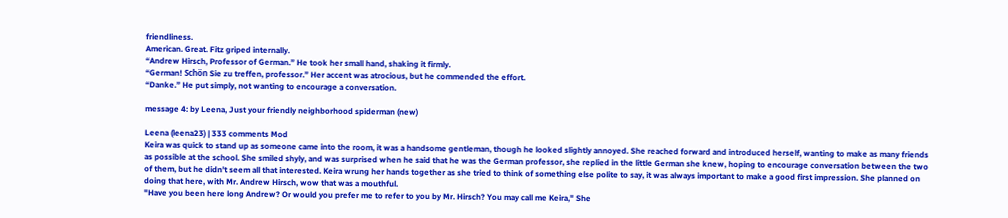friendliness.
American. Great. Fitz griped internally.
“Andrew Hirsch, Professor of German.” He took her small hand, shaking it firmly.
“German! Schön Sie zu treffen, professor.” Her accent was atrocious, but he commended the effort.
“Danke.” He put simply, not wanting to encourage a conversation.

message 4: by Leena, Just your friendly neighborhood spiderman (new)

Leena (leena23) | 333 comments Mod
Keira was quick to stand up as someone came into the room, it was a handsome gentleman, though he looked slightly annoyed. She reached forward and introduced herself, wanting to make as many friends as possible at the school. She smiled shyly, and was surprised when he said that he was the German professor, she replied in the little German she knew, hoping to encourage conversation between the two of them, but he didn't seem all that interested. Keira wrung her hands together as she tried to think of something else polite to say, it was always important to make a good first impression. She planned on doing that here, with Mr. Andrew Hirsch, wow that was a mouthful.
"Have you been here long Andrew? Or would you prefer me to refer to you by Mr. Hirsch? You may call me Keira," She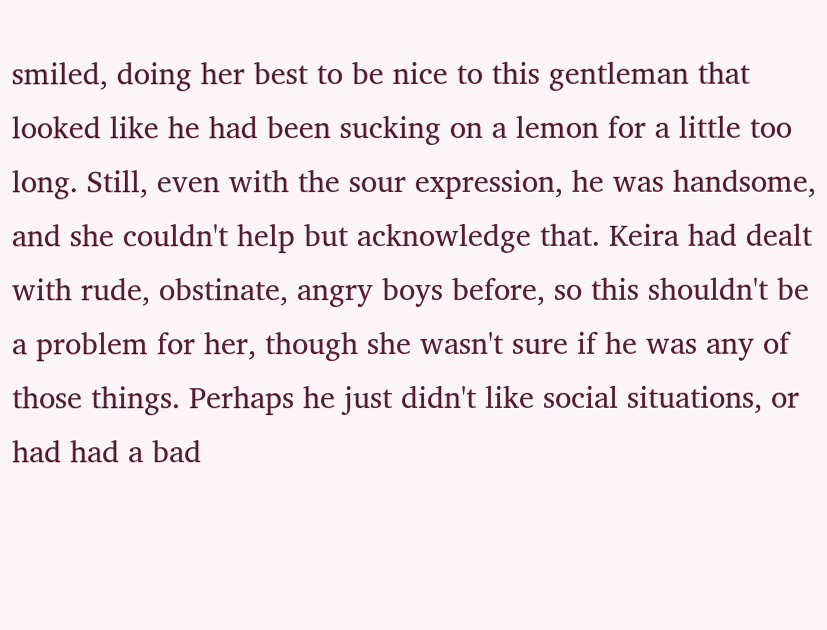smiled, doing her best to be nice to this gentleman that looked like he had been sucking on a lemon for a little too long. Still, even with the sour expression, he was handsome, and she couldn't help but acknowledge that. Keira had dealt with rude, obstinate, angry boys before, so this shouldn't be a problem for her, though she wasn't sure if he was any of those things. Perhaps he just didn't like social situations, or had had a bad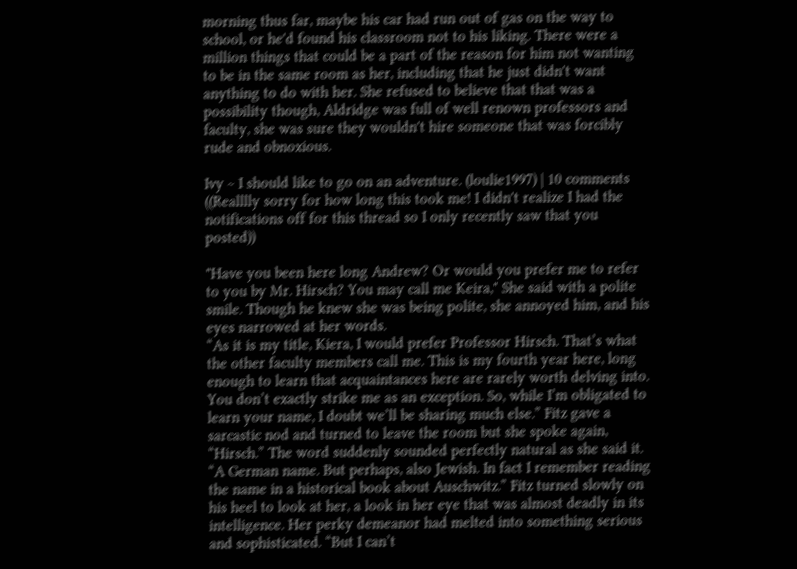morning thus far, maybe his car had run out of gas on the way to school, or he'd found his classroom not to his liking. There were a million things that could be a part of the reason for him not wanting to be in the same room as her, including that he just didn't want anything to do with her. She refused to believe that that was a possibility though, Aldridge was full of well renown professors and faculty, she was sure they wouldn't hire someone that was forcibly rude and obnoxious.

Ivy ~ I should like to go on an adventure. (loulie1997) | 10 comments ((Realllly sorry for how long this took me! I didn't realize I had the notifications off for this thread so I only recently saw that you posted))

"Have you been here long Andrew? Or would you prefer me to refer to you by Mr. Hirsch? You may call me Keira," She said with a polite smile. Though he knew she was being polite, she annoyed him, and his eyes narrowed at her words.
“As it is my title, Kiera, I would prefer Professor Hirsch. That’s what the other faculty members call me. This is my fourth year here, long enough to learn that acquaintances here are rarely worth delving into. You don’t exactly strike me as an exception. So, while I’m obligated to learn your name, I doubt we’ll be sharing much else.” Fitz gave a sarcastic nod and turned to leave the room but she spoke again,
“Hirsch.” The word suddenly sounded perfectly natural as she said it. “A German name. But perhaps, also Jewish. In fact I remember reading the name in a historical book about Auschwitz.” Fitz turned slowly on his heel to look at her, a look in her eye that was almost deadly in its intelligence. Her perky demeanor had melted into something serious and sophisticated. “But I can’t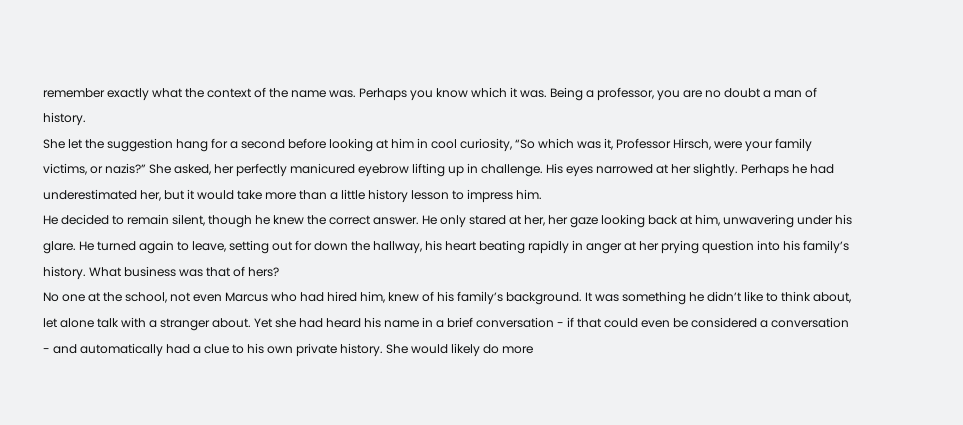remember exactly what the context of the name was. Perhaps you know which it was. Being a professor, you are no doubt a man of history.
She let the suggestion hang for a second before looking at him in cool curiosity, “So which was it, Professor Hirsch, were your family victims, or nazis?” She asked, her perfectly manicured eyebrow lifting up in challenge. His eyes narrowed at her slightly. Perhaps he had underestimated her, but it would take more than a little history lesson to impress him.
He decided to remain silent, though he knew the correct answer. He only stared at her, her gaze looking back at him, unwavering under his glare. He turned again to leave, setting out for down the hallway, his heart beating rapidly in anger at her prying question into his family’s history. What business was that of hers?
No one at the school, not even Marcus who had hired him, knew of his family’s background. It was something he didn’t like to think about, let alone talk with a stranger about. Yet she had heard his name in a brief conversation - if that could even be considered a conversation - and automatically had a clue to his own private history. She would likely do more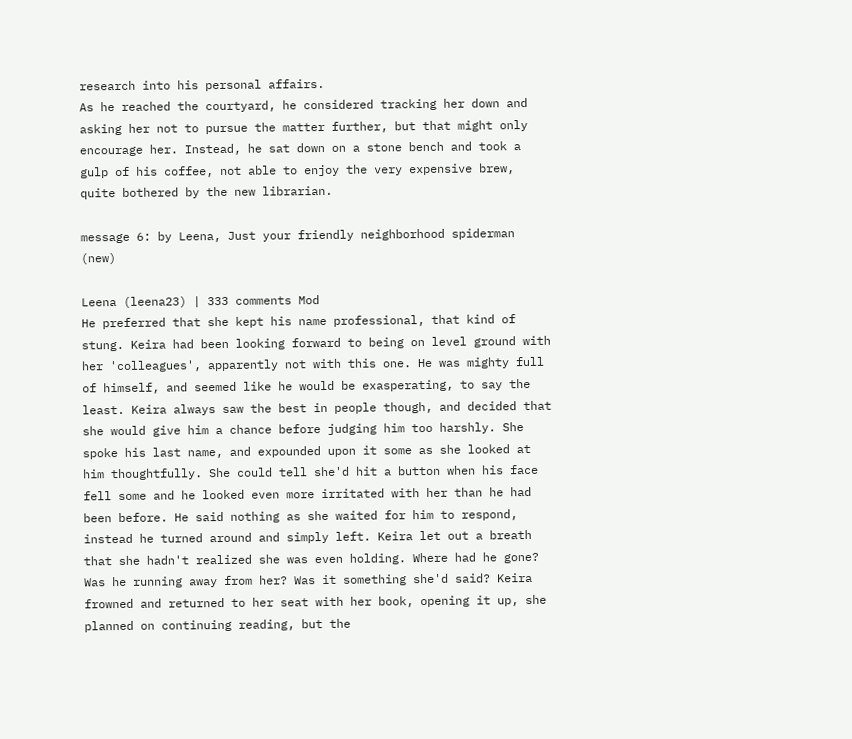research into his personal affairs.
As he reached the courtyard, he considered tracking her down and asking her not to pursue the matter further, but that might only encourage her. Instead, he sat down on a stone bench and took a gulp of his coffee, not able to enjoy the very expensive brew, quite bothered by the new librarian.

message 6: by Leena, Just your friendly neighborhood spiderman (new)

Leena (leena23) | 333 comments Mod
He preferred that she kept his name professional, that kind of stung. Keira had been looking forward to being on level ground with her 'colleagues', apparently not with this one. He was mighty full of himself, and seemed like he would be exasperating, to say the least. Keira always saw the best in people though, and decided that she would give him a chance before judging him too harshly. She spoke his last name, and expounded upon it some as she looked at him thoughtfully. She could tell she'd hit a button when his face fell some and he looked even more irritated with her than he had been before. He said nothing as she waited for him to respond, instead he turned around and simply left. Keira let out a breath that she hadn't realized she was even holding. Where had he gone? Was he running away from her? Was it something she'd said? Keira frowned and returned to her seat with her book, opening it up, she planned on continuing reading, but the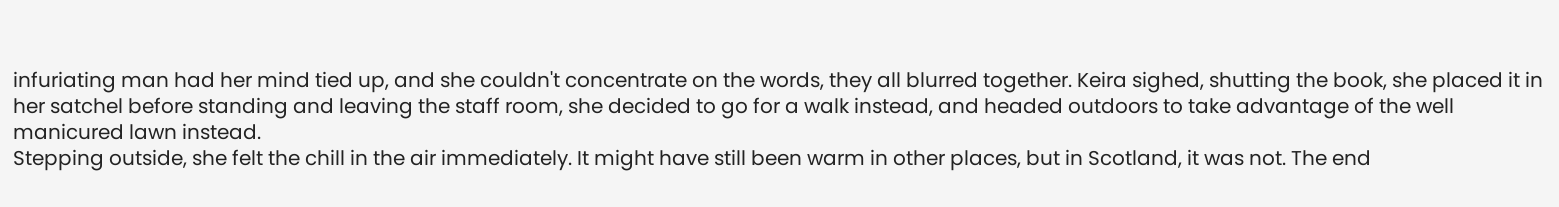infuriating man had her mind tied up, and she couldn't concentrate on the words, they all blurred together. Keira sighed, shutting the book, she placed it in her satchel before standing and leaving the staff room, she decided to go for a walk instead, and headed outdoors to take advantage of the well manicured lawn instead.
Stepping outside, she felt the chill in the air immediately. It might have still been warm in other places, but in Scotland, it was not. The end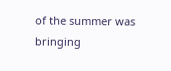of the summer was bringing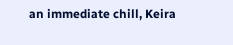an immediate chill, Keira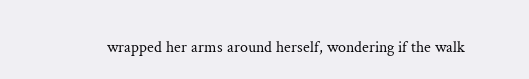wrapped her arms around herself, wondering if the walk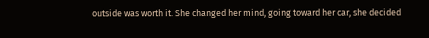outside was worth it. She changed her mind, going toward her car, she decided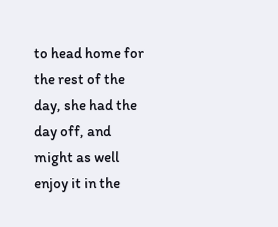to head home for the rest of the day, she had the day off, and might as well enjoy it in the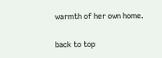warmth of her own home.

back to top